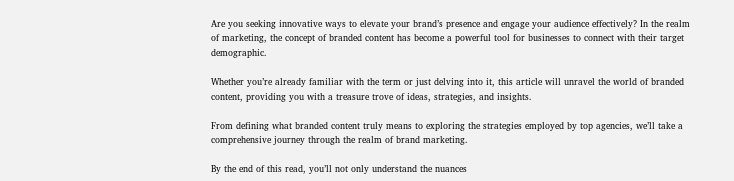Are you seeking innovative ways to elevate your brand’s presence and engage your audience effectively? In the realm of marketing, the concept of branded content has become a powerful tool for businesses to connect with their target demographic.

Whether you’re already familiar with the term or just delving into it, this article will unravel the world of branded content, providing you with a treasure trove of ideas, strategies, and insights.

From defining what branded content truly means to exploring the strategies employed by top agencies, we’ll take a comprehensive journey through the realm of brand marketing.

By the end of this read, you’ll not only understand the nuances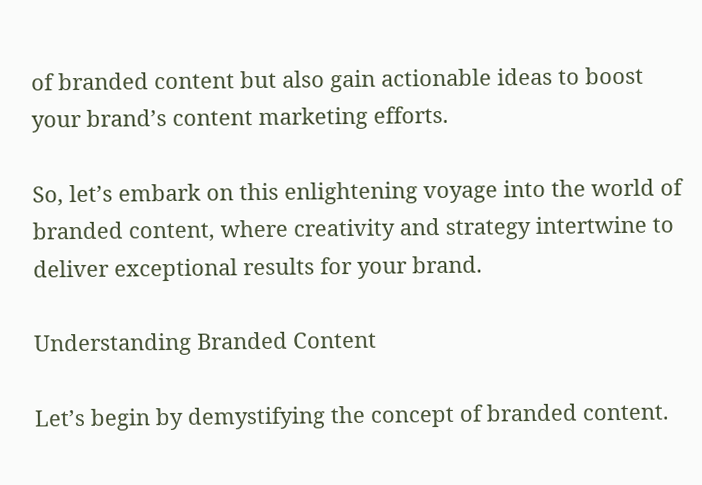of branded content but also gain actionable ideas to boost your brand’s content marketing efforts.

So, let’s embark on this enlightening voyage into the world of branded content, where creativity and strategy intertwine to deliver exceptional results for your brand.

Understanding Branded Content

Let’s begin by demystifying the concept of branded content.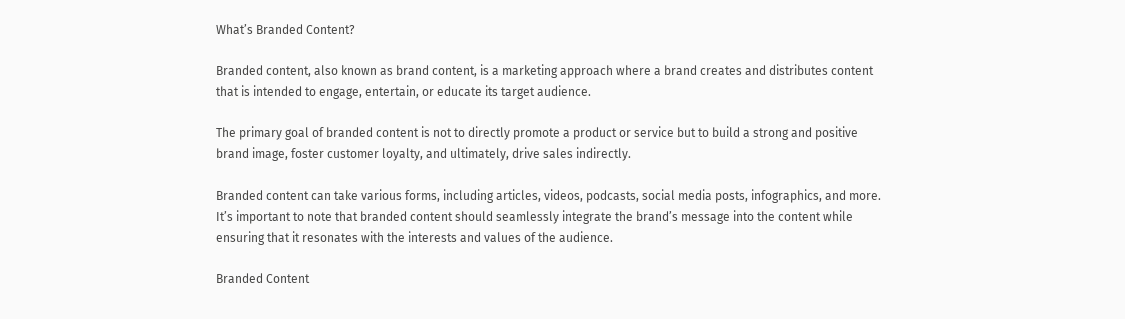What’s Branded Content?

Branded content, also known as brand content, is a marketing approach where a brand creates and distributes content that is intended to engage, entertain, or educate its target audience.

The primary goal of branded content is not to directly promote a product or service but to build a strong and positive brand image, foster customer loyalty, and ultimately, drive sales indirectly.

Branded content can take various forms, including articles, videos, podcasts, social media posts, infographics, and more. It’s important to note that branded content should seamlessly integrate the brand’s message into the content while ensuring that it resonates with the interests and values of the audience.

Branded Content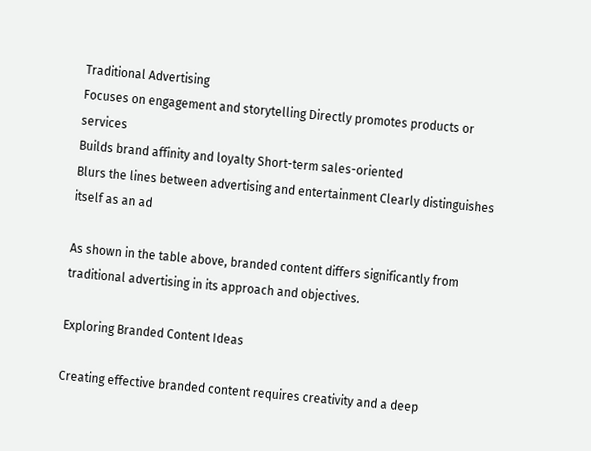Traditional Advertising
Focuses on engagement and storytelling Directly promotes products or services
Builds brand affinity and loyalty Short-term sales-oriented
Blurs the lines between advertising and entertainment Clearly distinguishes itself as an ad

As shown in the table above, branded content differs significantly from traditional advertising in its approach and objectives.

Exploring Branded Content Ideas

Creating effective branded content requires creativity and a deep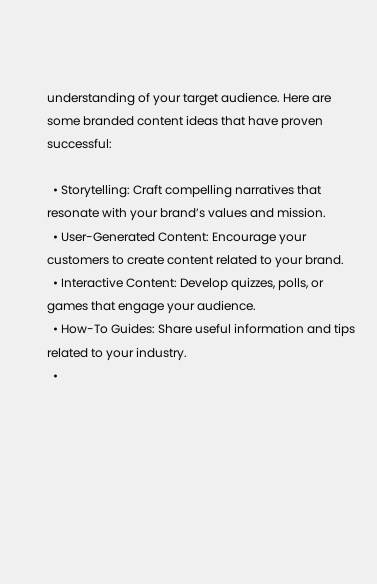understanding of your target audience. Here are some branded content ideas that have proven successful:

  • Storytelling: Craft compelling narratives that resonate with your brand’s values and mission.
  • User-Generated Content: Encourage your customers to create content related to your brand.
  • Interactive Content: Develop quizzes, polls, or games that engage your audience.
  • How-To Guides: Share useful information and tips related to your industry.
  •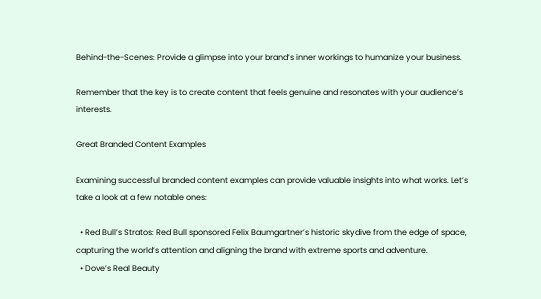Behind-the-Scenes: Provide a glimpse into your brand’s inner workings to humanize your business.

Remember that the key is to create content that feels genuine and resonates with your audience’s interests.

Great Branded Content Examples

Examining successful branded content examples can provide valuable insights into what works. Let’s take a look at a few notable ones:

  • Red Bull’s Stratos: Red Bull sponsored Felix Baumgartner’s historic skydive from the edge of space, capturing the world’s attention and aligning the brand with extreme sports and adventure.
  • Dove’s Real Beauty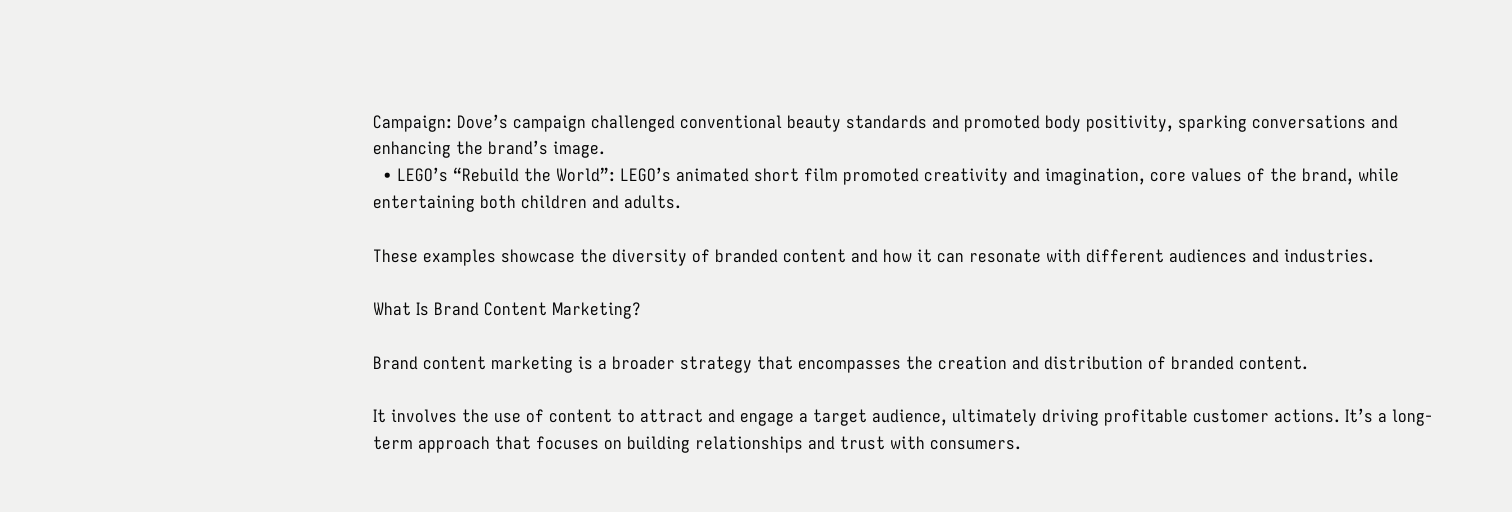Campaign: Dove’s campaign challenged conventional beauty standards and promoted body positivity, sparking conversations and enhancing the brand’s image.
  • LEGO’s “Rebuild the World”: LEGO’s animated short film promoted creativity and imagination, core values of the brand, while entertaining both children and adults.

These examples showcase the diversity of branded content and how it can resonate with different audiences and industries.

What Is Brand Content Marketing?

Brand content marketing is a broader strategy that encompasses the creation and distribution of branded content.

It involves the use of content to attract and engage a target audience, ultimately driving profitable customer actions. It’s a long-term approach that focuses on building relationships and trust with consumers.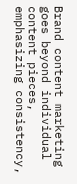Brand content marketing goes beyond individual content pieces, emphasizing consistency,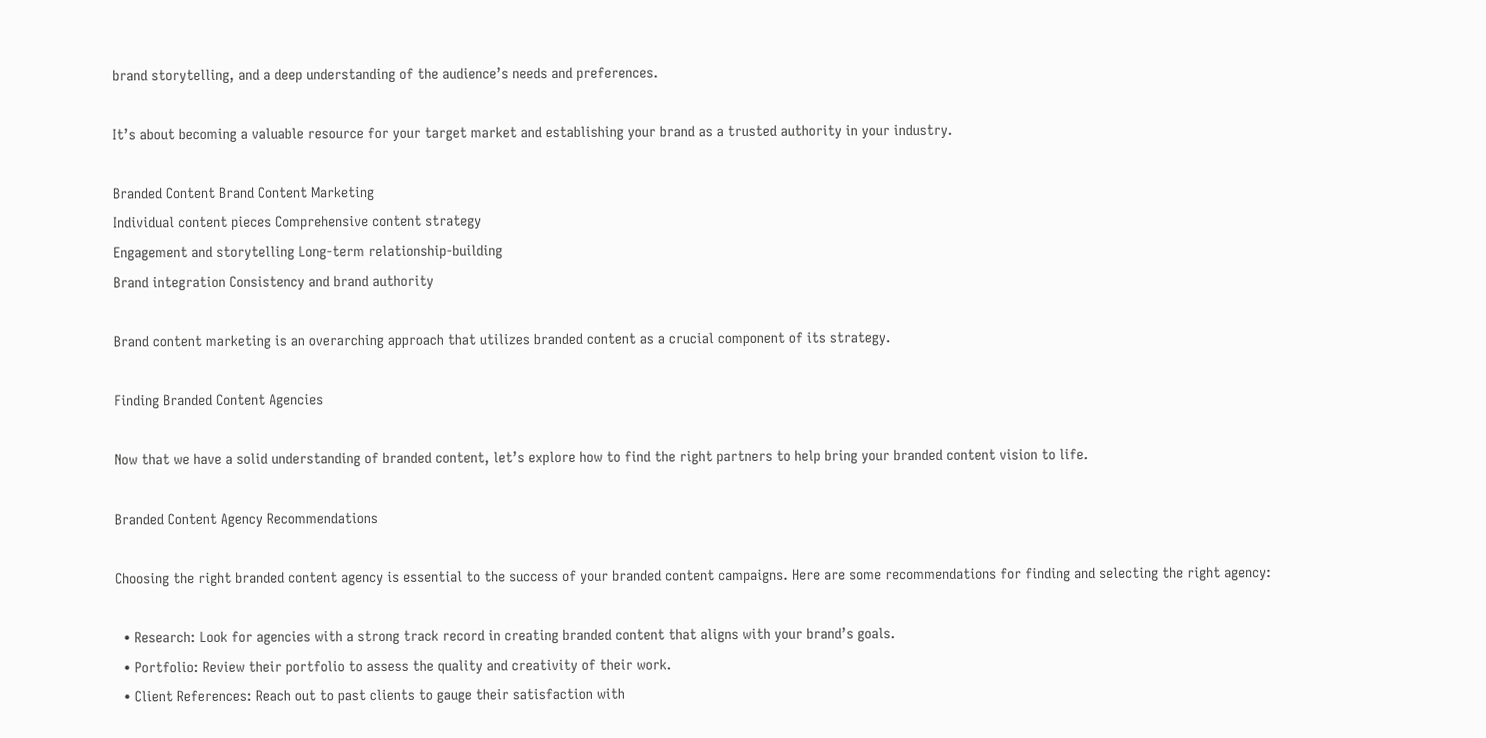brand storytelling, and a deep understanding of the audience’s needs and preferences.

It’s about becoming a valuable resource for your target market and establishing your brand as a trusted authority in your industry.

Branded Content Brand Content Marketing
Individual content pieces Comprehensive content strategy
Engagement and storytelling Long-term relationship-building
Brand integration Consistency and brand authority

Brand content marketing is an overarching approach that utilizes branded content as a crucial component of its strategy.

Finding Branded Content Agencies

Now that we have a solid understanding of branded content, let’s explore how to find the right partners to help bring your branded content vision to life.

Branded Content Agency Recommendations

Choosing the right branded content agency is essential to the success of your branded content campaigns. Here are some recommendations for finding and selecting the right agency:

  • Research: Look for agencies with a strong track record in creating branded content that aligns with your brand’s goals.
  • Portfolio: Review their portfolio to assess the quality and creativity of their work.
  • Client References: Reach out to past clients to gauge their satisfaction with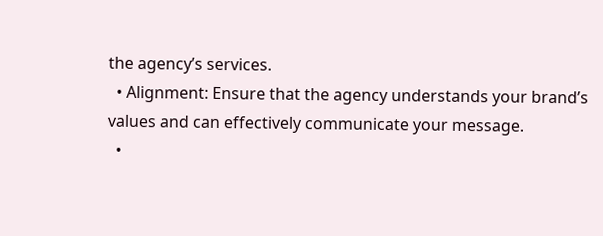the agency’s services.
  • Alignment: Ensure that the agency understands your brand’s values and can effectively communicate your message.
  •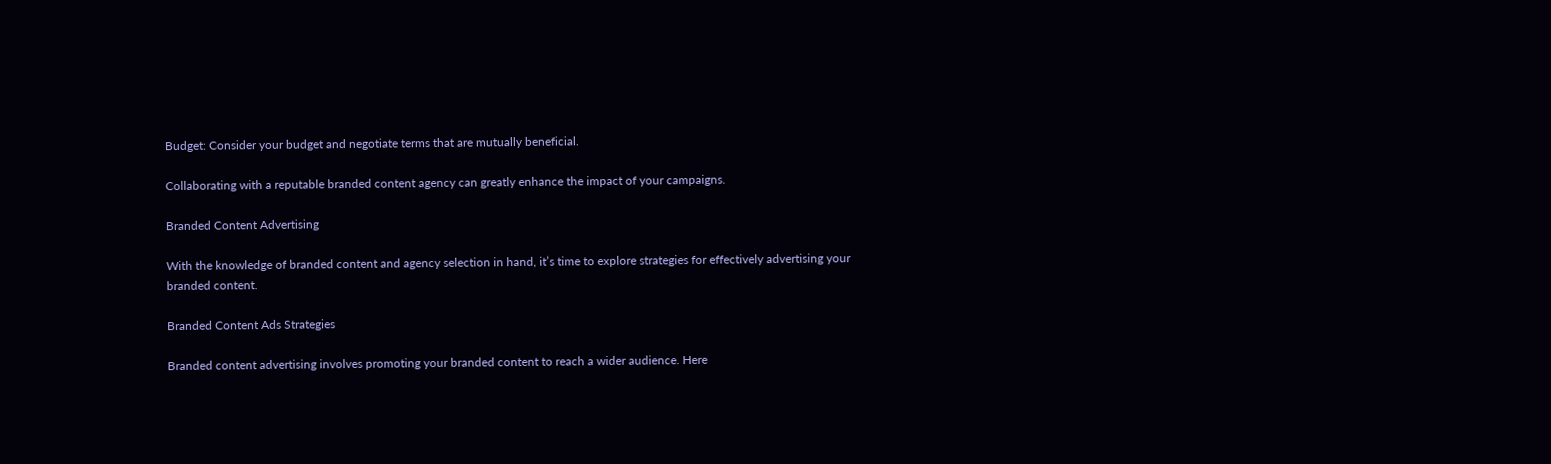Budget: Consider your budget and negotiate terms that are mutually beneficial.

Collaborating with a reputable branded content agency can greatly enhance the impact of your campaigns.

Branded Content Advertising

With the knowledge of branded content and agency selection in hand, it’s time to explore strategies for effectively advertising your branded content.

Branded Content Ads Strategies

Branded content advertising involves promoting your branded content to reach a wider audience. Here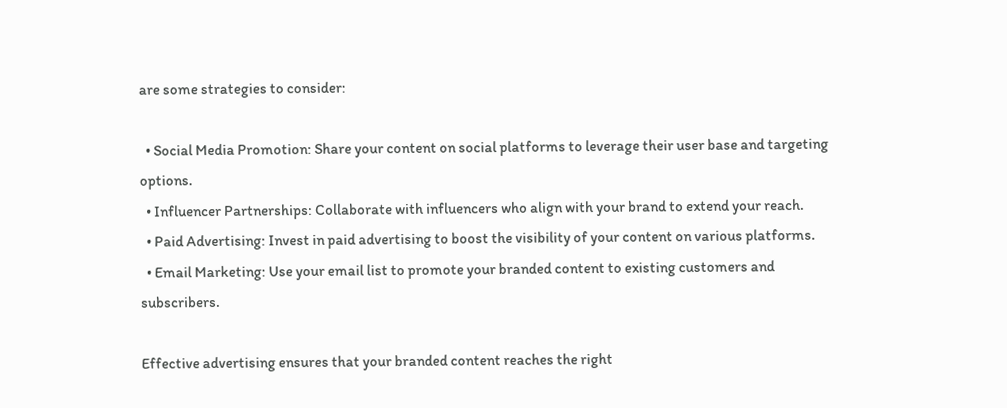are some strategies to consider:

  • Social Media Promotion: Share your content on social platforms to leverage their user base and targeting options.
  • Influencer Partnerships: Collaborate with influencers who align with your brand to extend your reach.
  • Paid Advertising: Invest in paid advertising to boost the visibility of your content on various platforms.
  • Email Marketing: Use your email list to promote your branded content to existing customers and subscribers.

Effective advertising ensures that your branded content reaches the right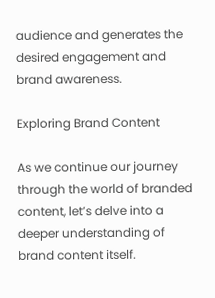audience and generates the desired engagement and brand awareness.

Exploring Brand Content

As we continue our journey through the world of branded content, let’s delve into a deeper understanding of brand content itself.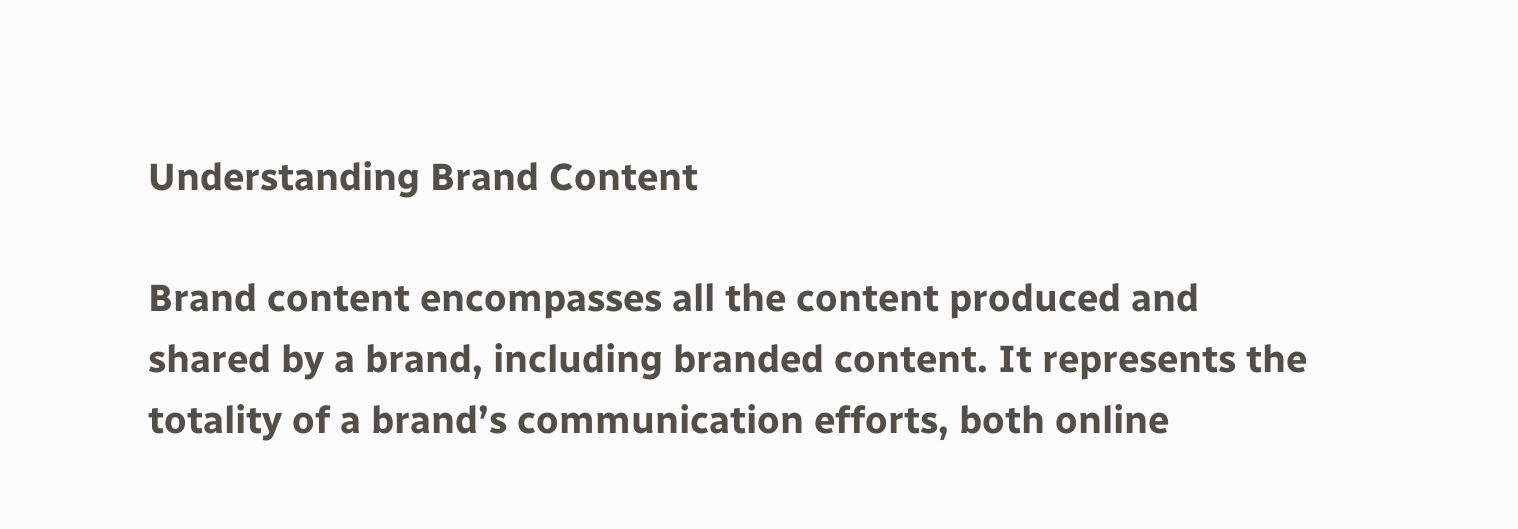Understanding Brand Content

Brand content encompasses all the content produced and shared by a brand, including branded content. It represents the totality of a brand’s communication efforts, both online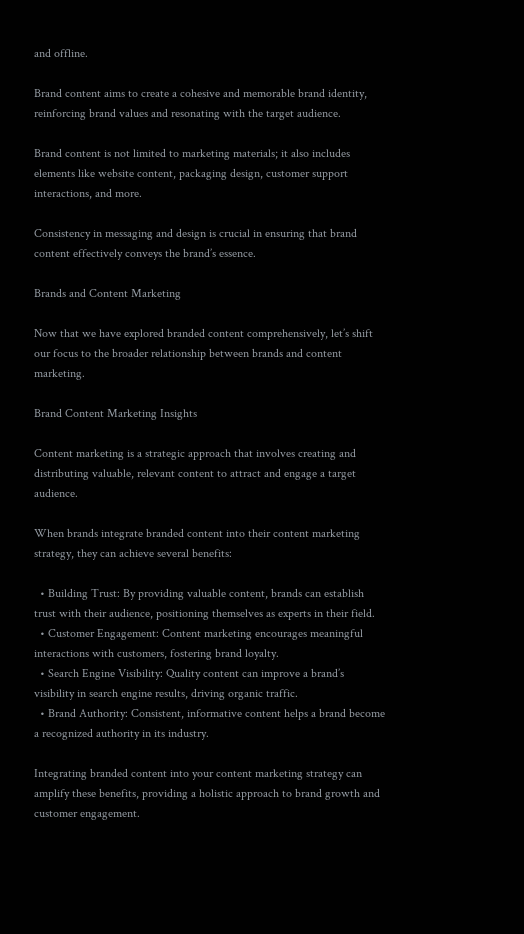and offline.

Brand content aims to create a cohesive and memorable brand identity, reinforcing brand values and resonating with the target audience.

Brand content is not limited to marketing materials; it also includes elements like website content, packaging design, customer support interactions, and more.

Consistency in messaging and design is crucial in ensuring that brand content effectively conveys the brand’s essence.

Brands and Content Marketing

Now that we have explored branded content comprehensively, let’s shift our focus to the broader relationship between brands and content marketing.

Brand Content Marketing Insights

Content marketing is a strategic approach that involves creating and distributing valuable, relevant content to attract and engage a target audience.

When brands integrate branded content into their content marketing strategy, they can achieve several benefits:

  • Building Trust: By providing valuable content, brands can establish trust with their audience, positioning themselves as experts in their field.
  • Customer Engagement: Content marketing encourages meaningful interactions with customers, fostering brand loyalty.
  • Search Engine Visibility: Quality content can improve a brand’s visibility in search engine results, driving organic traffic.
  • Brand Authority: Consistent, informative content helps a brand become a recognized authority in its industry.

Integrating branded content into your content marketing strategy can amplify these benefits, providing a holistic approach to brand growth and customer engagement.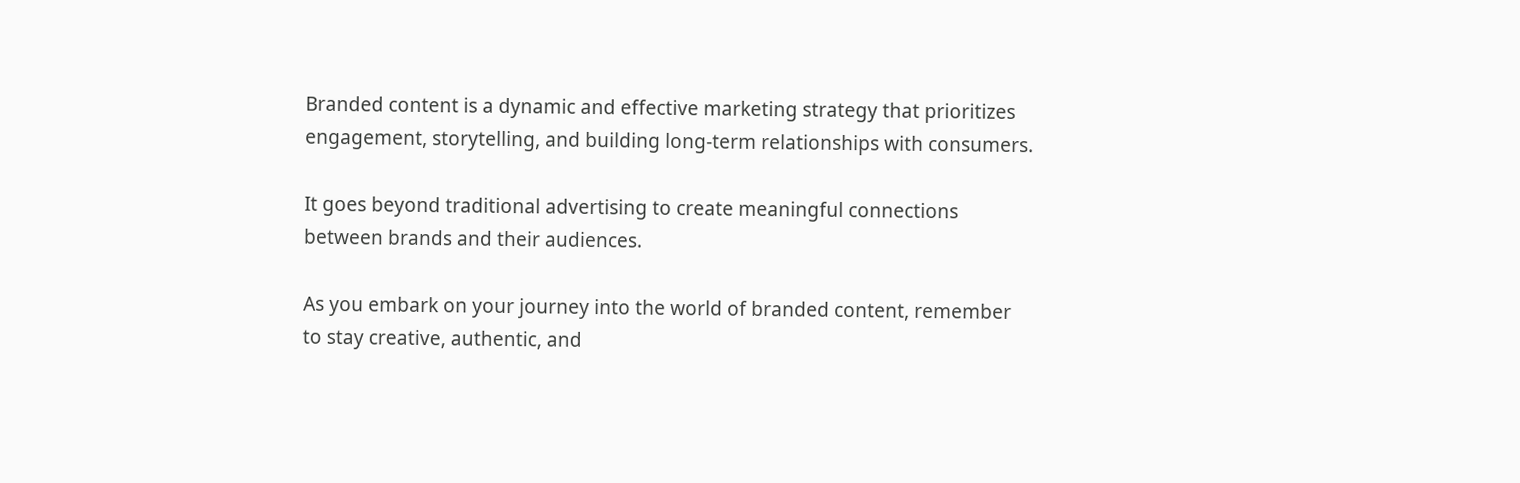Branded content is a dynamic and effective marketing strategy that prioritizes engagement, storytelling, and building long-term relationships with consumers.

It goes beyond traditional advertising to create meaningful connections between brands and their audiences.

As you embark on your journey into the world of branded content, remember to stay creative, authentic, and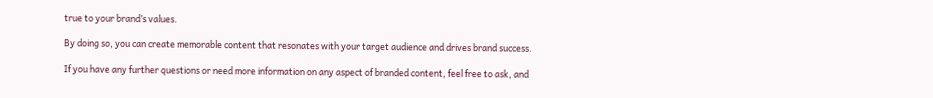true to your brand’s values.

By doing so, you can create memorable content that resonates with your target audience and drives brand success.

If you have any further questions or need more information on any aspect of branded content, feel free to ask, and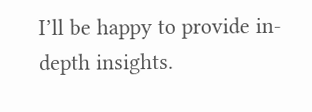I’ll be happy to provide in-depth insights.